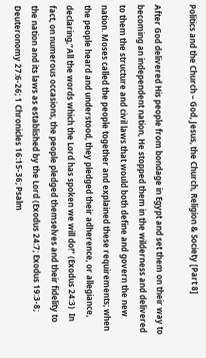Politics and the Church – God, Jesus, the Church, Religion & Society [Part 8]

After God delivered His people from bondage in Egypt and set them on their way to becoming an independent nation, He stopped them in the wilderness and delivered to them the structure and civil laws that would both define and govern the new nation. Moses called the people together and explained these requirements; when the people heard and understood, they pledged their adherence, or allegiance, declaring,”All the words which the Lord has spoken we will do!” (Exodus 24:3)  In fact, on numerous occasions, the people pledged themselves and their fidelity to the nation and its laws as established by the Lord (Exodus 24:7; Exodus 19:3-8; Deuteronomy 27:6-26; 1 Chronicles 16:15-36; Psalm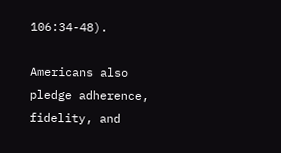106:34-48).

Americans also pledge adherence, fidelity, and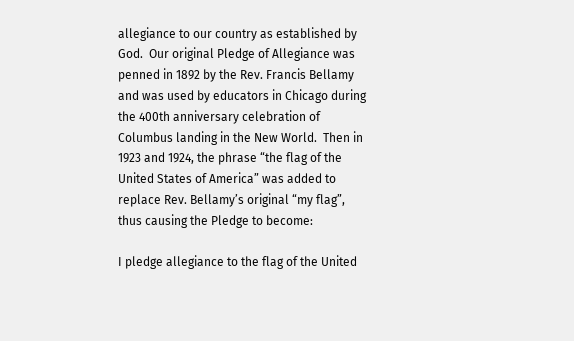allegiance to our country as established by God.  Our original Pledge of Allegiance was penned in 1892 by the Rev. Francis Bellamy and was used by educators in Chicago during the 400th anniversary celebration of Columbus landing in the New World.  Then in 1923 and 1924, the phrase “the flag of the United States of America” was added to replace Rev. Bellamy’s original “my flag”, thus causing the Pledge to become:

I pledge allegiance to the flag of the United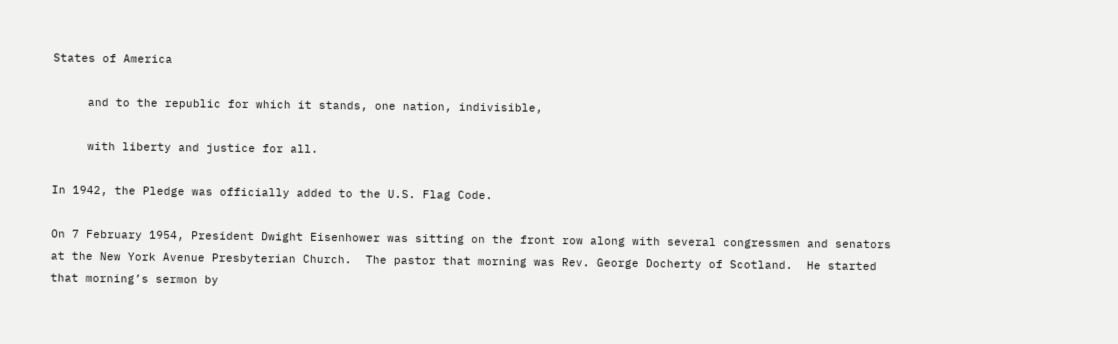States of America

     and to the republic for which it stands, one nation, indivisible,

     with liberty and justice for all.

In 1942, the Pledge was officially added to the U.S. Flag Code.

On 7 February 1954, President Dwight Eisenhower was sitting on the front row along with several congressmen and senators at the New York Avenue Presbyterian Church.  The pastor that morning was Rev. George Docherty of Scotland.  He started that morning’s sermon by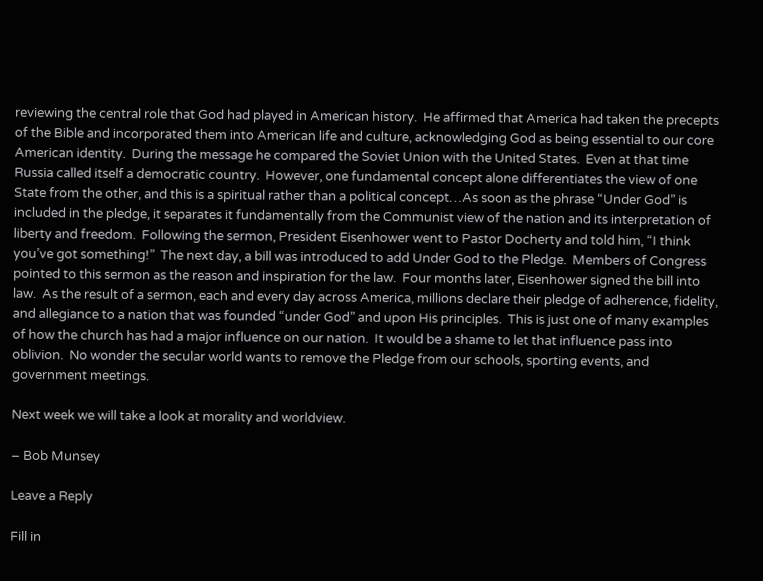reviewing the central role that God had played in American history.  He affirmed that America had taken the precepts of the Bible and incorporated them into American life and culture, acknowledging God as being essential to our core American identity.  During the message he compared the Soviet Union with the United States.  Even at that time Russia called itself a democratic country.  However, one fundamental concept alone differentiates the view of one State from the other, and this is a spiritual rather than a political concept…As soon as the phrase “Under God” is included in the pledge, it separates it fundamentally from the Communist view of the nation and its interpretation of liberty and freedom.  Following the sermon, President Eisenhower went to Pastor Docherty and told him, “I think you’ve got something!”  The next day, a bill was introduced to add Under God to the Pledge.  Members of Congress pointed to this sermon as the reason and inspiration for the law.  Four months later, Eisenhower signed the bill into law.  As the result of a sermon, each and every day across America, millions declare their pledge of adherence, fidelity, and allegiance to a nation that was founded “under God” and upon His principles.  This is just one of many examples of how the church has had a major influence on our nation.  It would be a shame to let that influence pass into oblivion.  No wonder the secular world wants to remove the Pledge from our schools, sporting events, and government meetings.

Next week we will take a look at morality and worldview.

– Bob Munsey

Leave a Reply

Fill in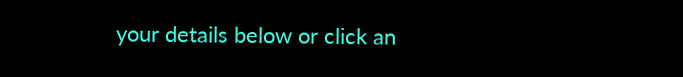your details below or click an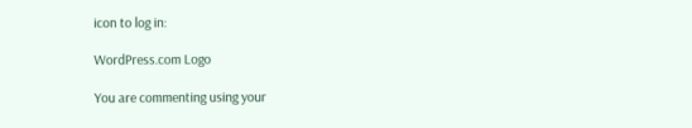icon to log in:

WordPress.com Logo

You are commenting using your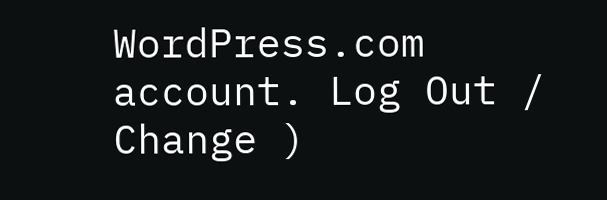WordPress.com account. Log Out /  Change )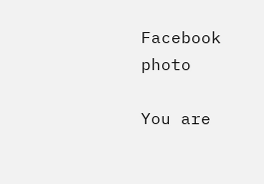Facebook photo

You are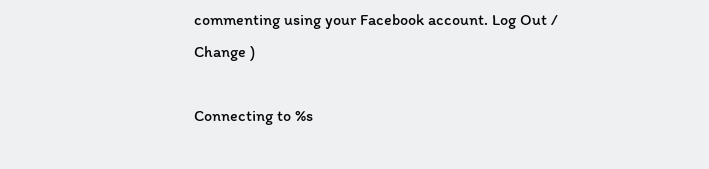commenting using your Facebook account. Log Out /  Change )

Connecting to %s